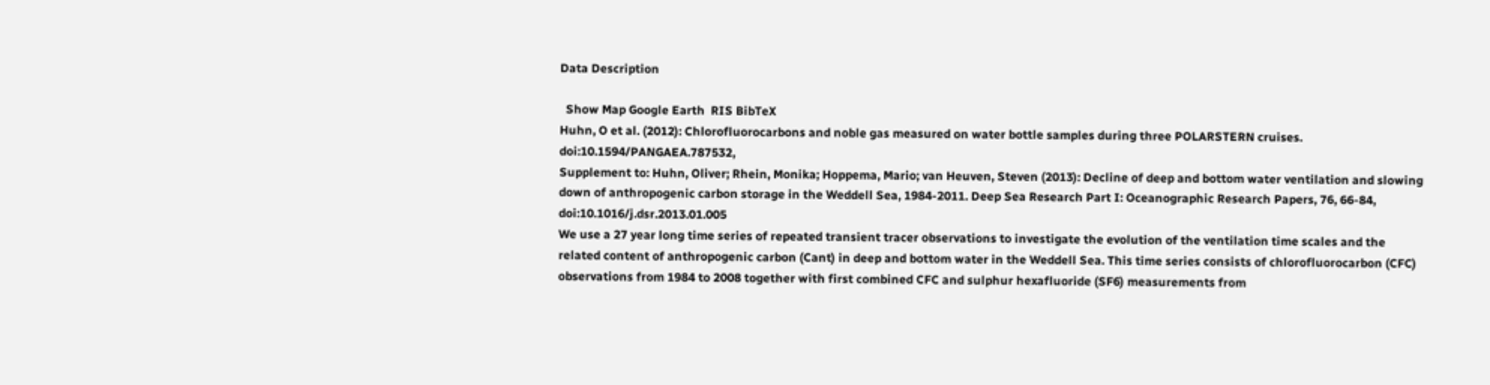Data Description

  Show Map Google Earth  RIS BibTeX
Huhn, O et al. (2012): Chlorofluorocarbons and noble gas measured on water bottle samples during three POLARSTERN cruises. doi:10.1594/PANGAEA.787532,
Supplement to: Huhn, Oliver; Rhein, Monika; Hoppema, Mario; van Heuven, Steven (2013): Decline of deep and bottom water ventilation and slowing down of anthropogenic carbon storage in the Weddell Sea, 1984-2011. Deep Sea Research Part I: Oceanographic Research Papers, 76, 66-84, doi:10.1016/j.dsr.2013.01.005
We use a 27 year long time series of repeated transient tracer observations to investigate the evolution of the ventilation time scales and the related content of anthropogenic carbon (Cant) in deep and bottom water in the Weddell Sea. This time series consists of chlorofluorocarbon (CFC) observations from 1984 to 2008 together with first combined CFC and sulphur hexafluoride (SF6) measurements from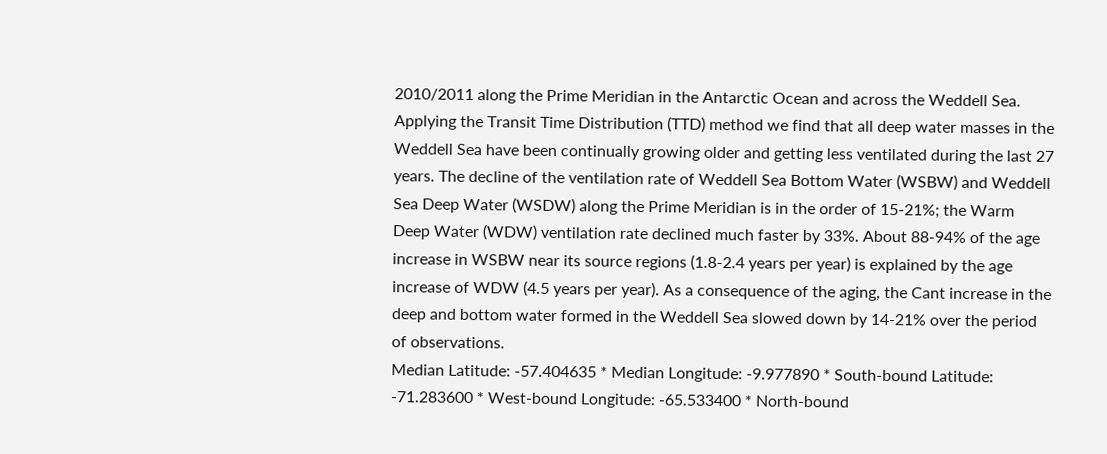2010/2011 along the Prime Meridian in the Antarctic Ocean and across the Weddell Sea. Applying the Transit Time Distribution (TTD) method we find that all deep water masses in the Weddell Sea have been continually growing older and getting less ventilated during the last 27 years. The decline of the ventilation rate of Weddell Sea Bottom Water (WSBW) and Weddell Sea Deep Water (WSDW) along the Prime Meridian is in the order of 15-21%; the Warm Deep Water (WDW) ventilation rate declined much faster by 33%. About 88-94% of the age increase in WSBW near its source regions (1.8-2.4 years per year) is explained by the age increase of WDW (4.5 years per year). As a consequence of the aging, the Cant increase in the deep and bottom water formed in the Weddell Sea slowed down by 14-21% over the period of observations.
Median Latitude: -57.404635 * Median Longitude: -9.977890 * South-bound Latitude: -71.283600 * West-bound Longitude: -65.533400 * North-bound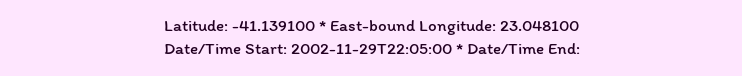Latitude: -41.139100 * East-bound Longitude: 23.048100
Date/Time Start: 2002-11-29T22:05:00 * Date/Time End: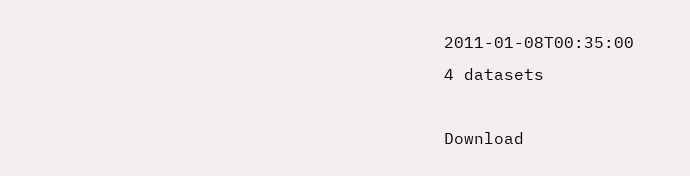2011-01-08T00:35:00
4 datasets

Download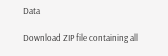Data

Download ZIP file containing all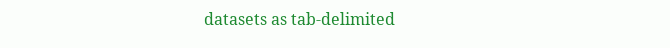datasets as tab-delimited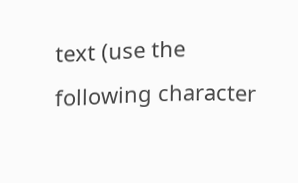text (use the following character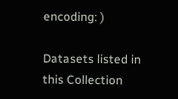encoding: )

Datasets listed in this Collection